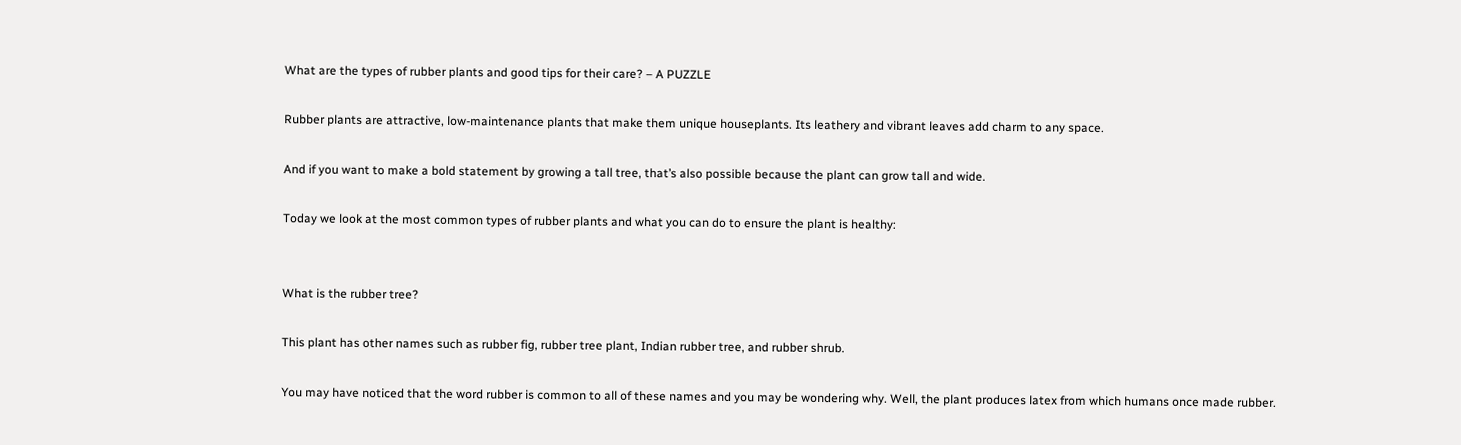What are the types of rubber plants and good tips for their care? – A PUZZLE

Rubber plants are attractive, low-maintenance plants that make them unique houseplants. Its leathery and vibrant leaves add charm to any space.

And if you want to make a bold statement by growing a tall tree, that’s also possible because the plant can grow tall and wide.

Today we look at the most common types of rubber plants and what you can do to ensure the plant is healthy:


What is the rubber tree?

This plant has other names such as rubber fig, rubber tree plant, Indian rubber tree, and rubber shrub.

You may have noticed that the word rubber is common to all of these names and you may be wondering why. Well, the plant produces latex from which humans once made rubber.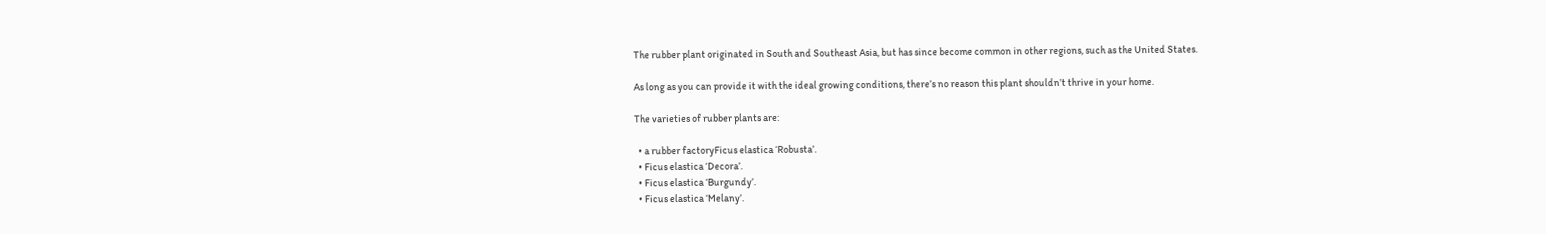The rubber plant originated in South and Southeast Asia, but has since become common in other regions, such as the United States.

As long as you can provide it with the ideal growing conditions, there’s no reason this plant shouldn’t thrive in your home.

The varieties of rubber plants are:

  • a rubber factoryFicus elastica ‘Robusta’.
  • Ficus elastica ‘Decora’.
  • Ficus elastica ‘Burgundy’.
  • Ficus elastica ‘Melany’.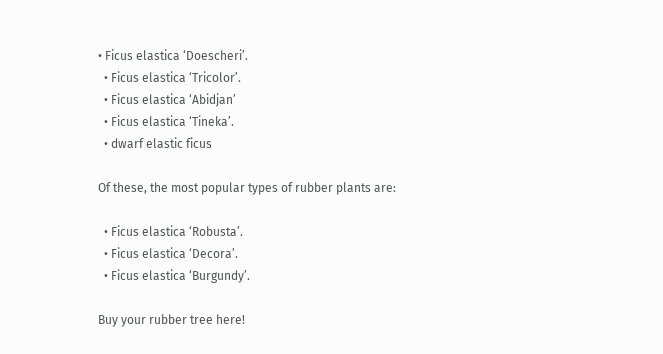• Ficus elastica ‘Doescheri’.
  • Ficus elastica ‘Tricolor’.
  • Ficus elastica ‘Abidjan’
  • Ficus elastica ‘Tineka’.
  • dwarf elastic ficus

Of these, the most popular types of rubber plants are:

  • Ficus elastica ‘Robusta’.
  • Ficus elastica ‘Decora’.
  • Ficus elastica ‘Burgundy’.

Buy your rubber tree here!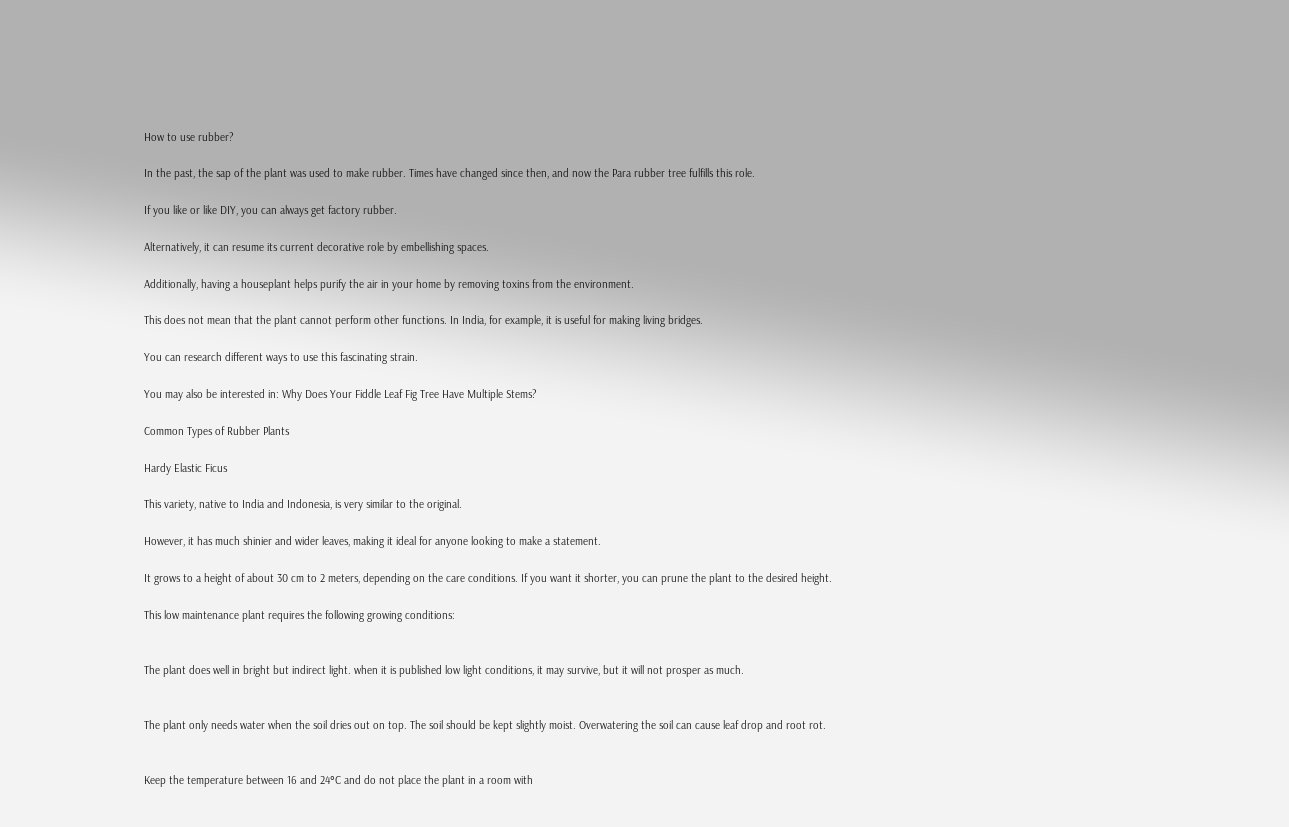How to use rubber?

In the past, the sap of the plant was used to make rubber. Times have changed since then, and now the Para rubber tree fulfills this role.

If you like or like DIY, you can always get factory rubber.

Alternatively, it can resume its current decorative role by embellishing spaces.

Additionally, having a houseplant helps purify the air in your home by removing toxins from the environment.

This does not mean that the plant cannot perform other functions. In India, for example, it is useful for making living bridges.

You can research different ways to use this fascinating strain.

You may also be interested in: Why Does Your Fiddle Leaf Fig Tree Have Multiple Stems?

Common Types of Rubber Plants

Hardy Elastic Ficus

This variety, native to India and Indonesia, is very similar to the original.

However, it has much shinier and wider leaves, making it ideal for anyone looking to make a statement.

It grows to a height of about 30 cm to 2 meters, depending on the care conditions. If you want it shorter, you can prune the plant to the desired height.

This low maintenance plant requires the following growing conditions:


The plant does well in bright but indirect light. when it is published low light conditions, it may survive, but it will not prosper as much.


The plant only needs water when the soil dries out on top. The soil should be kept slightly moist. Overwatering the soil can cause leaf drop and root rot.


Keep the temperature between 16 and 24°C and do not place the plant in a room with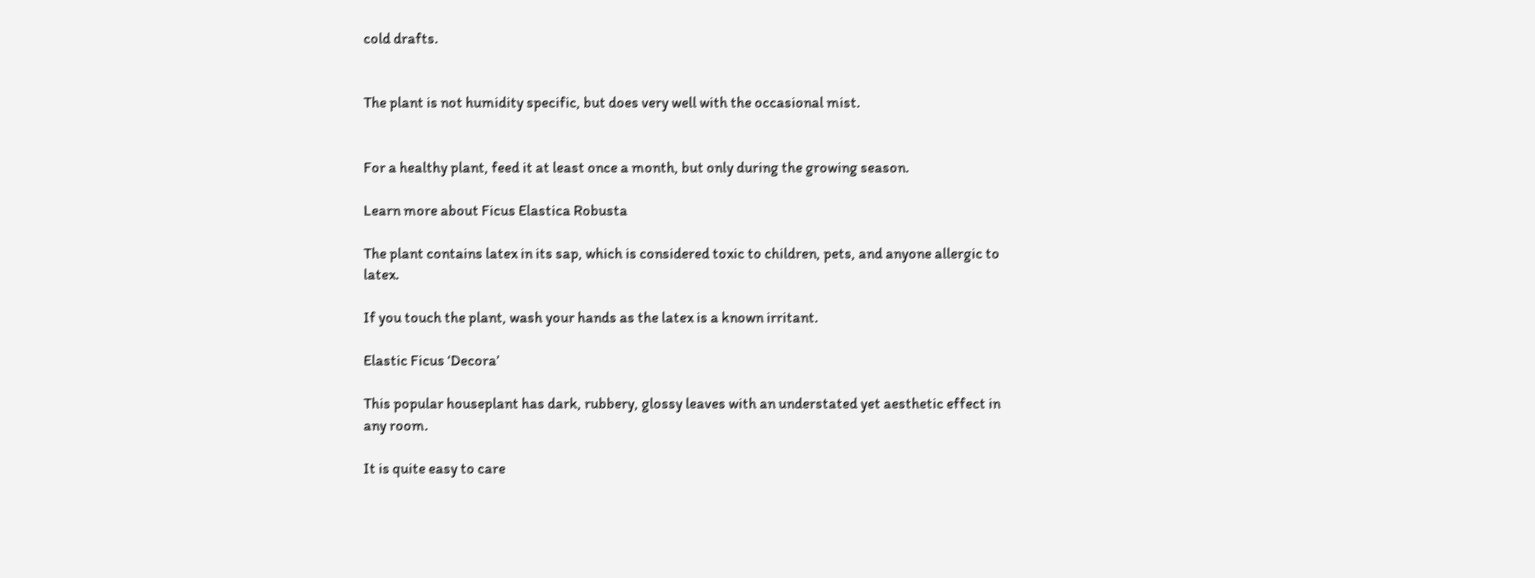cold drafts.


The plant is not humidity specific, but does very well with the occasional mist.


For a healthy plant, feed it at least once a month, but only during the growing season.

Learn more about Ficus Elastica Robusta

The plant contains latex in its sap, which is considered toxic to children, pets, and anyone allergic to latex.

If you touch the plant, wash your hands as the latex is a known irritant.

Elastic Ficus ‘Decora’

This popular houseplant has dark, rubbery, glossy leaves with an understated yet aesthetic effect in any room.

It is quite easy to care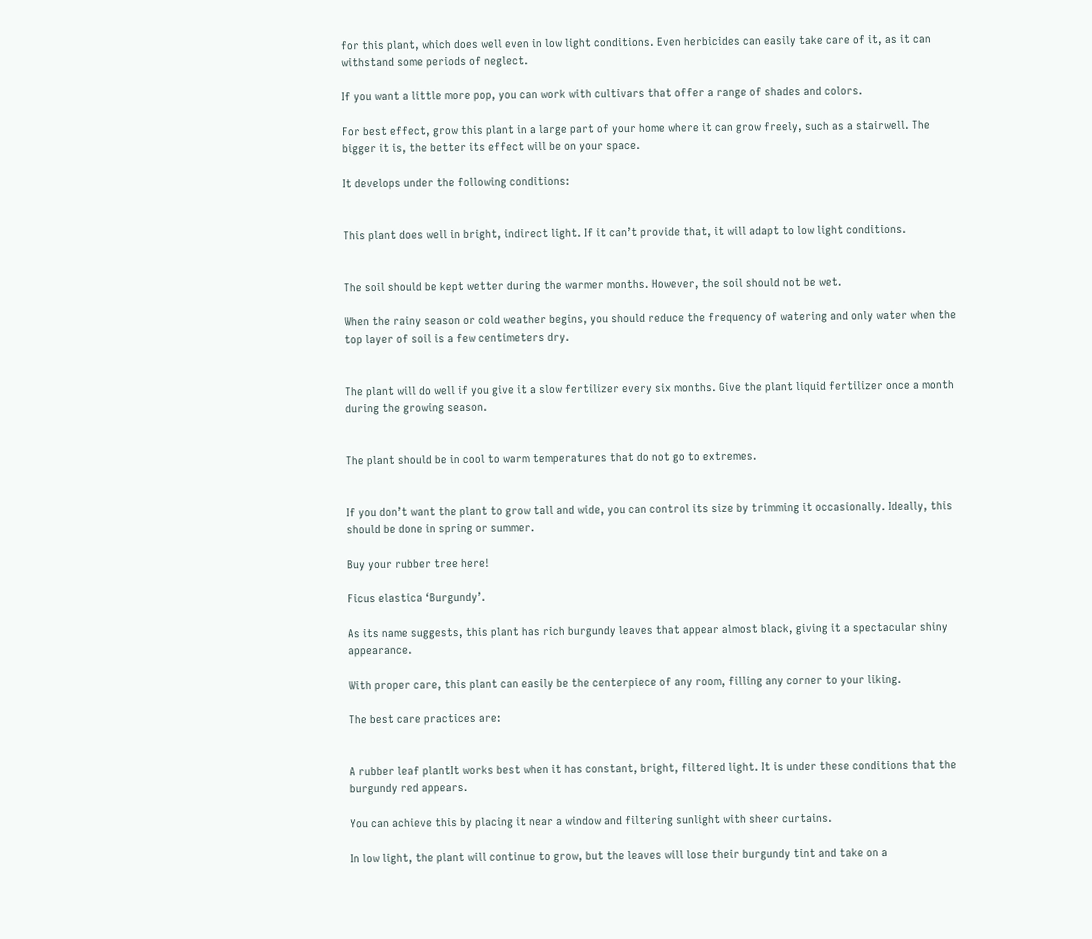for this plant, which does well even in low light conditions. Even herbicides can easily take care of it, as it can withstand some periods of neglect.

If you want a little more pop, you can work with cultivars that offer a range of shades and colors.

For best effect, grow this plant in a large part of your home where it can grow freely, such as a stairwell. The bigger it is, the better its effect will be on your space.

It develops under the following conditions:


This plant does well in bright, indirect light. If it can’t provide that, it will adapt to low light conditions.


The soil should be kept wetter during the warmer months. However, the soil should not be wet.

When the rainy season or cold weather begins, you should reduce the frequency of watering and only water when the top layer of soil is a few centimeters dry.


The plant will do well if you give it a slow fertilizer every six months. Give the plant liquid fertilizer once a month during the growing season.


The plant should be in cool to warm temperatures that do not go to extremes.


If you don’t want the plant to grow tall and wide, you can control its size by trimming it occasionally. Ideally, this should be done in spring or summer.

Buy your rubber tree here!

Ficus elastica ‘Burgundy’.

As its name suggests, this plant has rich burgundy leaves that appear almost black, giving it a spectacular shiny appearance.

With proper care, this plant can easily be the centerpiece of any room, filling any corner to your liking.

The best care practices are:


A rubber leaf plantIt works best when it has constant, bright, filtered light. It is under these conditions that the burgundy red appears.

You can achieve this by placing it near a window and filtering sunlight with sheer curtains.

In low light, the plant will continue to grow, but the leaves will lose their burgundy tint and take on a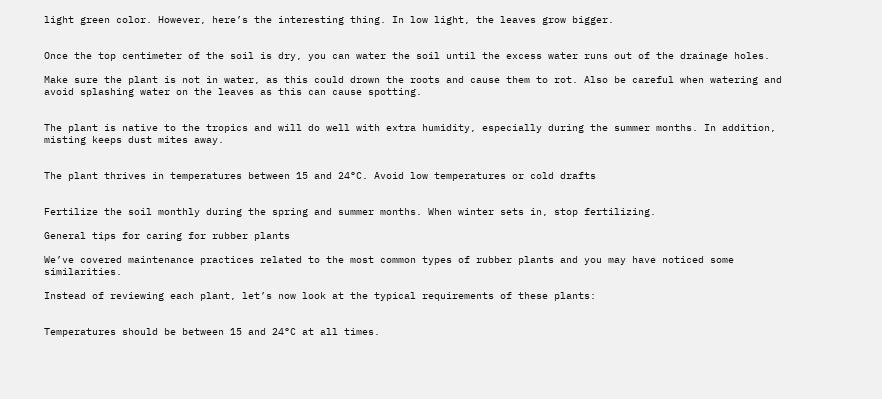light green color. However, here’s the interesting thing. In low light, the leaves grow bigger.


Once the top centimeter of the soil is dry, you can water the soil until the excess water runs out of the drainage holes.

Make sure the plant is not in water, as this could drown the roots and cause them to rot. Also be careful when watering and avoid splashing water on the leaves as this can cause spotting.


The plant is native to the tropics and will do well with extra humidity, especially during the summer months. In addition, misting keeps dust mites away.


The plant thrives in temperatures between 15 and 24°C. Avoid low temperatures or cold drafts


Fertilize the soil monthly during the spring and summer months. When winter sets in, stop fertilizing.

General tips for caring for rubber plants

We’ve covered maintenance practices related to the most common types of rubber plants and you may have noticed some similarities.

Instead of reviewing each plant, let’s now look at the typical requirements of these plants:


Temperatures should be between 15 and 24°C at all times.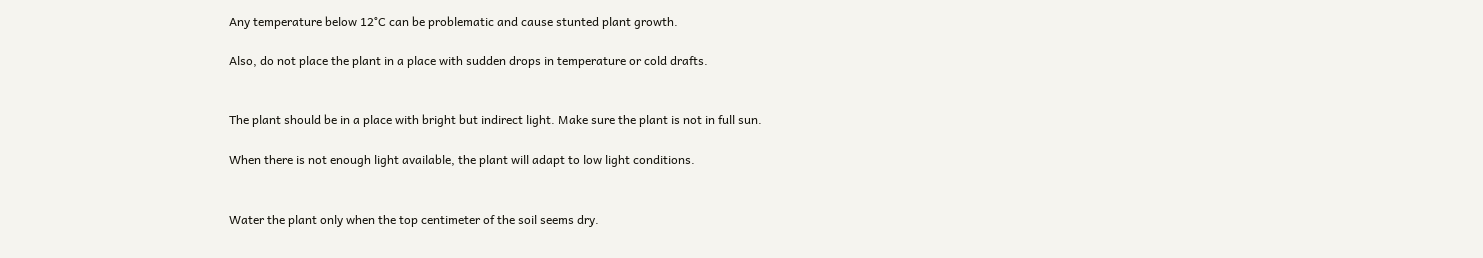Any temperature below 12°C can be problematic and cause stunted plant growth.

Also, do not place the plant in a place with sudden drops in temperature or cold drafts.


The plant should be in a place with bright but indirect light. Make sure the plant is not in full sun.

When there is not enough light available, the plant will adapt to low light conditions.


Water the plant only when the top centimeter of the soil seems dry.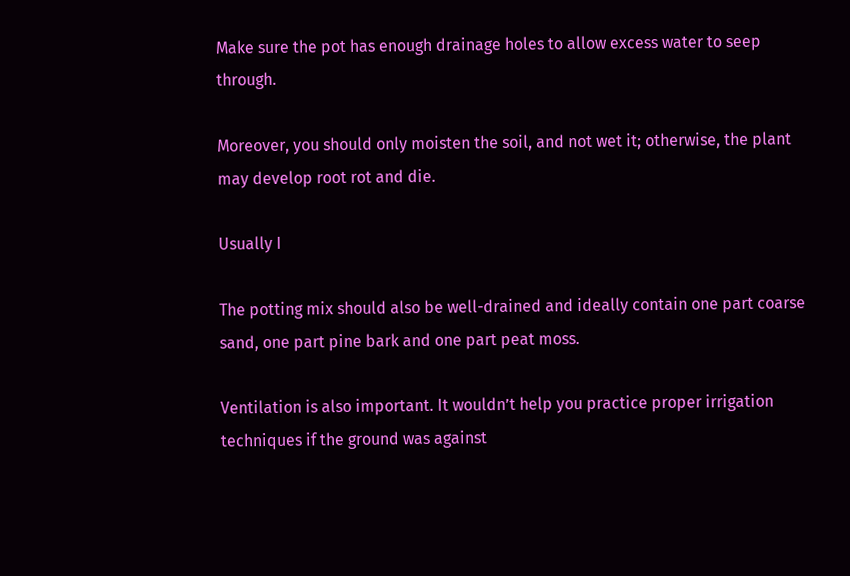Make sure the pot has enough drainage holes to allow excess water to seep through.

Moreover, you should only moisten the soil, and not wet it; otherwise, the plant may develop root rot and die.

Usually I

The potting mix should also be well-drained and ideally contain one part coarse sand, one part pine bark and one part peat moss.

Ventilation is also important. It wouldn’t help you practice proper irrigation techniques if the ground was against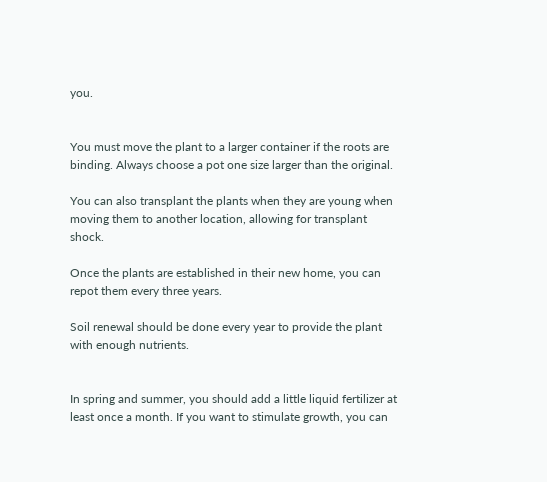you.


You must move the plant to a larger container if the roots are binding. Always choose a pot one size larger than the original.

You can also transplant the plants when they are young when moving them to another location, allowing for transplant shock.

Once the plants are established in their new home, you can repot them every three years.

Soil renewal should be done every year to provide the plant with enough nutrients.


In spring and summer, you should add a little liquid fertilizer at least once a month. If you want to stimulate growth, you can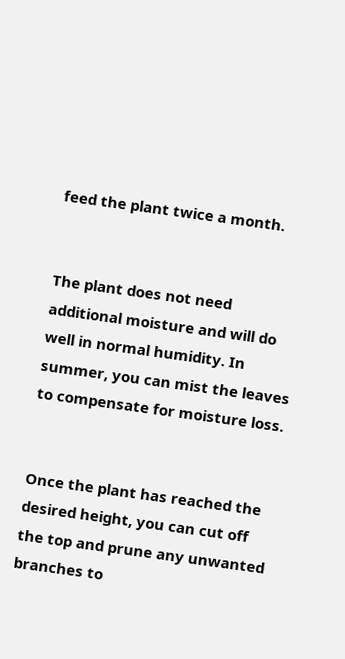feed the plant twice a month.


The plant does not need additional moisture and will do well in normal humidity. In summer, you can mist the leaves to compensate for moisture loss.


Once the plant has reached the desired height, you can cut off the top and prune any unwanted branches to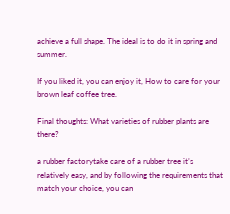achieve a full shape. The ideal is to do it in spring and summer.

If you liked it, you can enjoy it, How to care for your brown leaf coffee tree.

Final thoughts: What varieties of rubber plants are there?

a rubber factorytake care of a rubber tree it’s relatively easy, and by following the requirements that match your choice, you can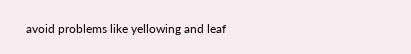avoid problems like yellowing and leaf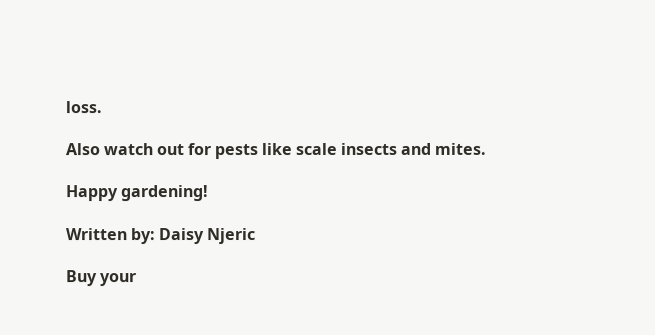loss.

Also watch out for pests like scale insects and mites.

Happy gardening!

Written by: Daisy Njeric

Buy your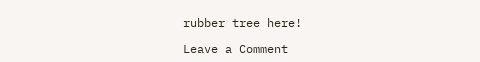rubber tree here!

Leave a Comment